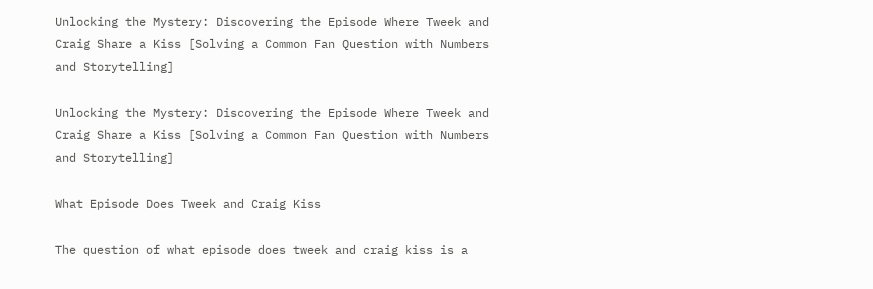Unlocking the Mystery: Discovering the Episode Where Tweek and Craig Share a Kiss [Solving a Common Fan Question with Numbers and Storytelling]

Unlocking the Mystery: Discovering the Episode Where Tweek and Craig Share a Kiss [Solving a Common Fan Question with Numbers and Storytelling]

What Episode Does Tweek and Craig Kiss

The question of what episode does tweek and craig kiss is a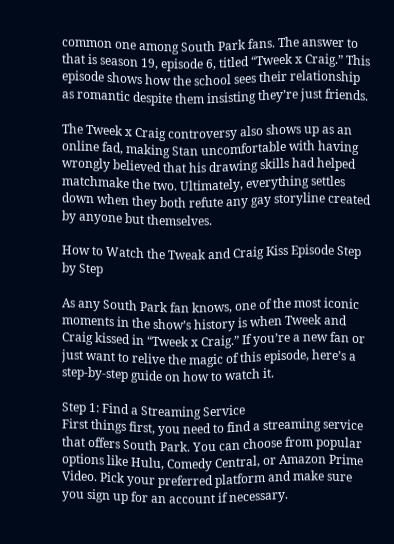common one among South Park fans. The answer to that is season 19, episode 6, titled “Tweek x Craig.” This episode shows how the school sees their relationship as romantic despite them insisting they’re just friends.

The Tweek x Craig controversy also shows up as an online fad, making Stan uncomfortable with having wrongly believed that his drawing skills had helped matchmake the two. Ultimately, everything settles down when they both refute any gay storyline created by anyone but themselves.

How to Watch the Tweak and Craig Kiss Episode Step by Step

As any South Park fan knows, one of the most iconic moments in the show’s history is when Tweek and Craig kissed in “Tweek x Craig.” If you’re a new fan or just want to relive the magic of this episode, here’s a step-by-step guide on how to watch it.

Step 1: Find a Streaming Service
First things first, you need to find a streaming service that offers South Park. You can choose from popular options like Hulu, Comedy Central, or Amazon Prime Video. Pick your preferred platform and make sure you sign up for an account if necessary.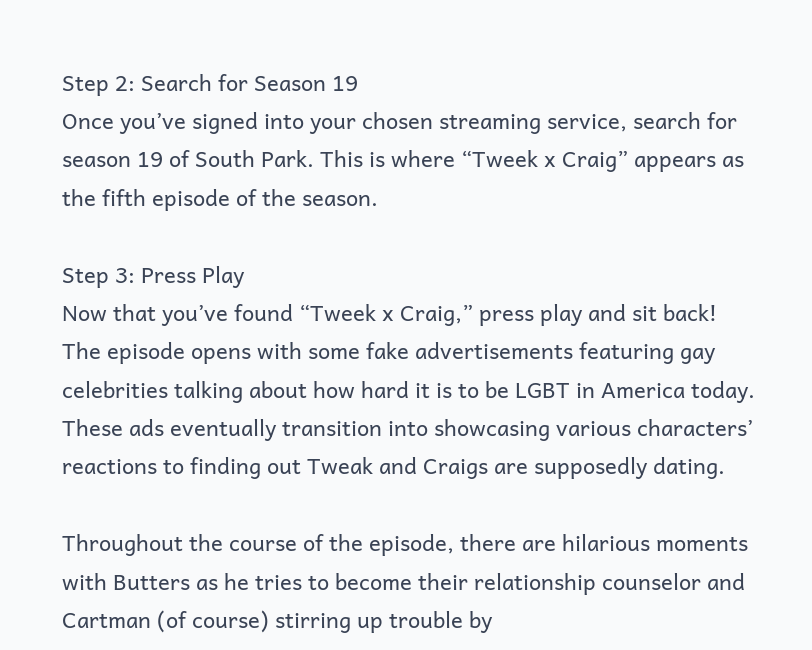Step 2: Search for Season 19
Once you’ve signed into your chosen streaming service, search for season 19 of South Park. This is where “Tweek x Craig” appears as the fifth episode of the season.

Step 3: Press Play
Now that you’ve found “Tweek x Craig,” press play and sit back! The episode opens with some fake advertisements featuring gay celebrities talking about how hard it is to be LGBT in America today. These ads eventually transition into showcasing various characters’ reactions to finding out Tweak and Craigs are supposedly dating.

Throughout the course of the episode, there are hilarious moments with Butters as he tries to become their relationship counselor and Cartman (of course) stirring up trouble by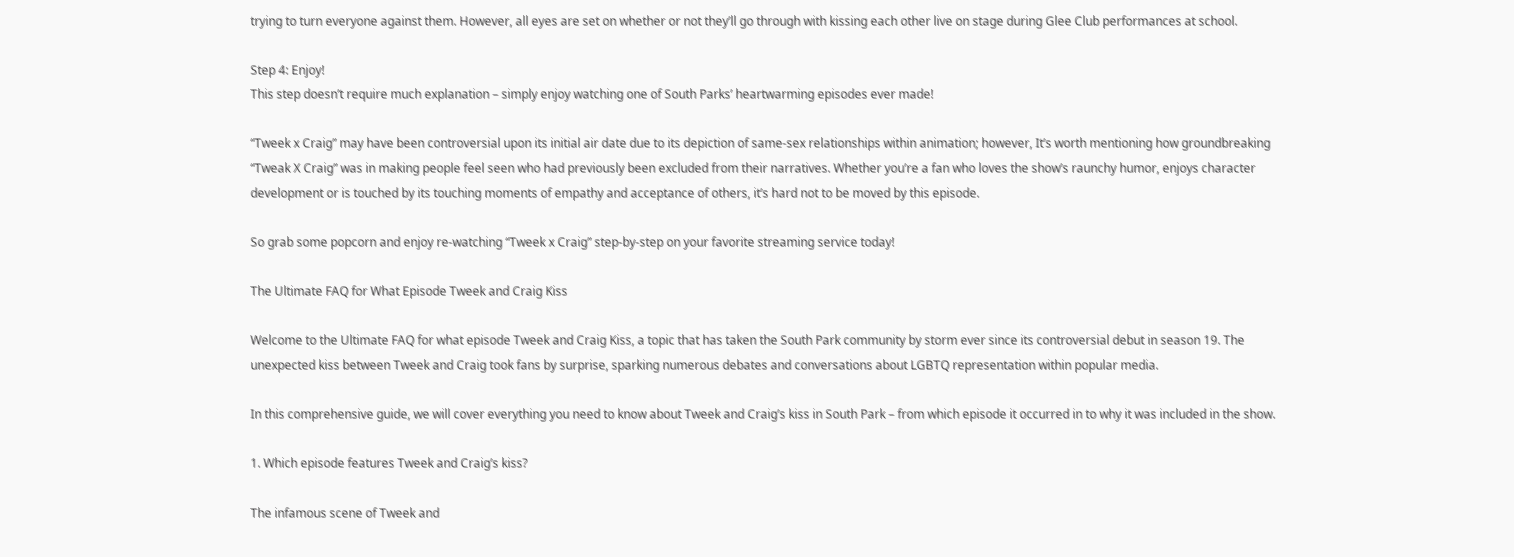trying to turn everyone against them. However, all eyes are set on whether or not they’ll go through with kissing each other live on stage during Glee Club performances at school.

Step 4: Enjoy!
This step doesn’t require much explanation – simply enjoy watching one of South Parks’ heartwarming episodes ever made!

“Tweek x Craig” may have been controversial upon its initial air date due to its depiction of same-sex relationships within animation; however, It’s worth mentioning how groundbreaking “Tweak X Craig” was in making people feel seen who had previously been excluded from their narratives. Whether you’re a fan who loves the show’s raunchy humor, enjoys character development or is touched by its touching moments of empathy and acceptance of others, it’s hard not to be moved by this episode.

So grab some popcorn and enjoy re-watching “Tweek x Craig” step-by-step on your favorite streaming service today!

The Ultimate FAQ for What Episode Tweek and Craig Kiss

Welcome to the Ultimate FAQ for what episode Tweek and Craig Kiss, a topic that has taken the South Park community by storm ever since its controversial debut in season 19. The unexpected kiss between Tweek and Craig took fans by surprise, sparking numerous debates and conversations about LGBTQ representation within popular media.

In this comprehensive guide, we will cover everything you need to know about Tweek and Craig’s kiss in South Park – from which episode it occurred in to why it was included in the show.

1. Which episode features Tweek and Craig’s kiss?

The infamous scene of Tweek and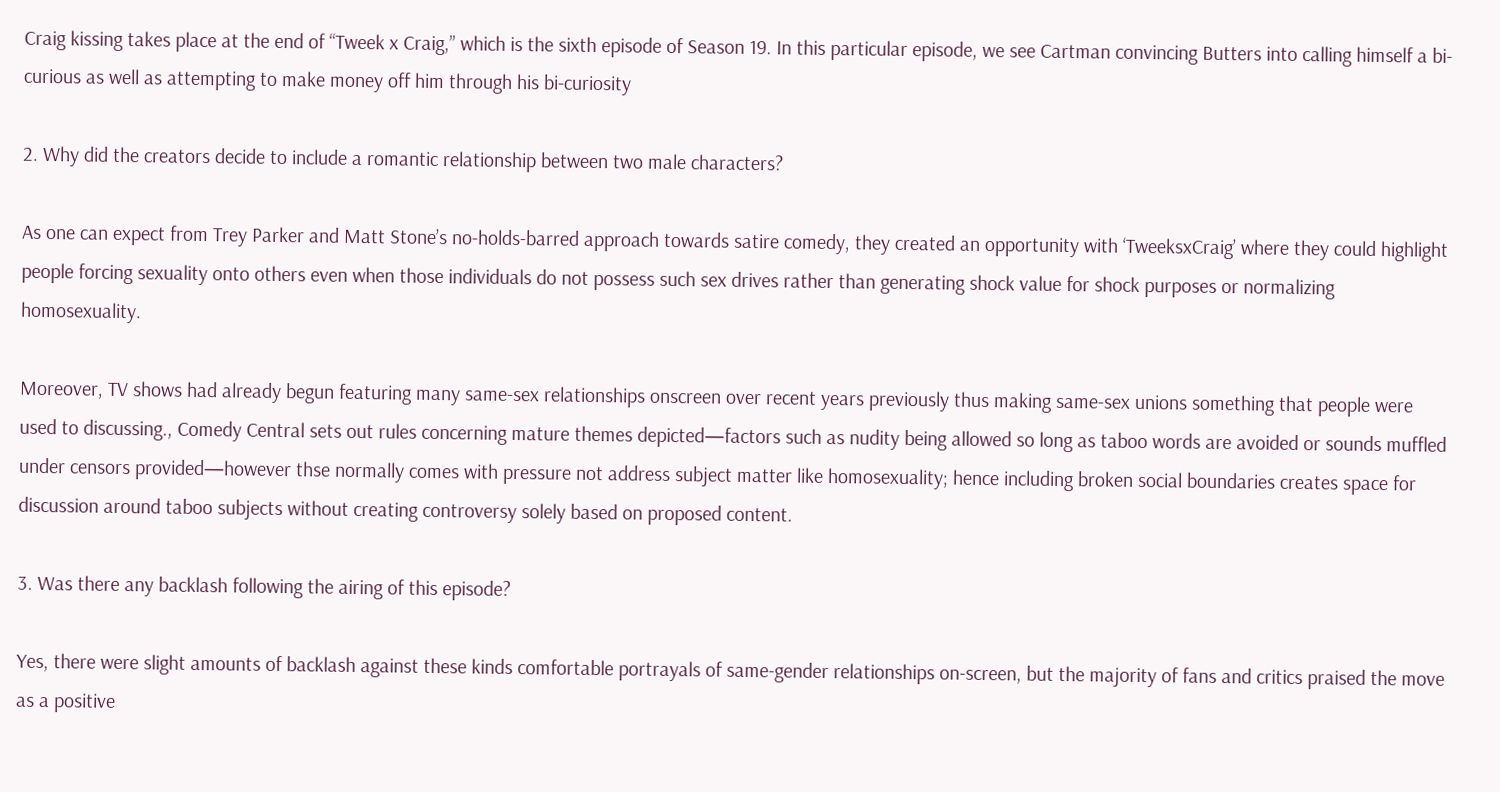Craig kissing takes place at the end of “Tweek x Craig,” which is the sixth episode of Season 19. In this particular episode, we see Cartman convincing Butters into calling himself a bi-curious as well as attempting to make money off him through his bi-curiosity

2. Why did the creators decide to include a romantic relationship between two male characters?

As one can expect from Trey Parker and Matt Stone’s no-holds-barred approach towards satire comedy, they created an opportunity with ‘TweeksxCraig’ where they could highlight people forcing sexuality onto others even when those individuals do not possess such sex drives rather than generating shock value for shock purposes or normalizing homosexuality.

Moreover, TV shows had already begun featuring many same-sex relationships onscreen over recent years previously thus making same-sex unions something that people were used to discussing., Comedy Central sets out rules concerning mature themes depicted—factors such as nudity being allowed so long as taboo words are avoided or sounds muffled under censors provided—however thse normally comes with pressure not address subject matter like homosexuality; hence including broken social boundaries creates space for discussion around taboo subjects without creating controversy solely based on proposed content.

3. Was there any backlash following the airing of this episode?

Yes, there were slight amounts of backlash against these kinds comfortable portrayals of same-gender relationships on-screen, but the majority of fans and critics praised the move as a positive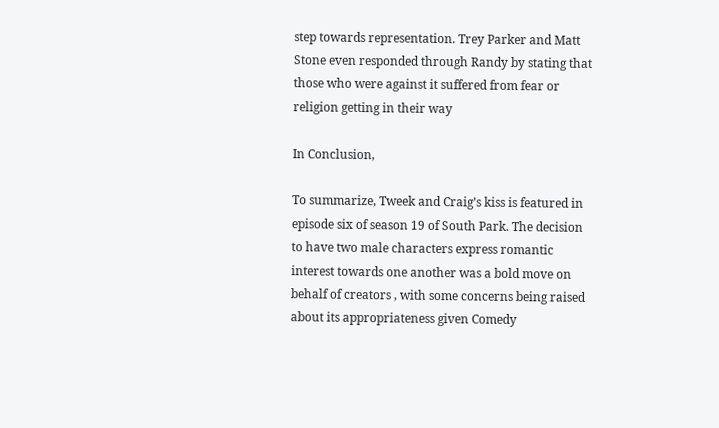step towards representation. Trey Parker and Matt Stone even responded through Randy by stating that those who were against it suffered from fear or religion getting in their way

In Conclusion,

To summarize, Tweek and Craig’s kiss is featured in episode six of season 19 of South Park. The decision to have two male characters express romantic interest towards one another was a bold move on behalf of creators , with some concerns being raised about its appropriateness given Comedy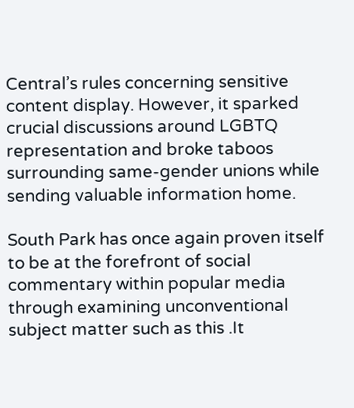Central’s rules concerning sensitive content display. However, it sparked crucial discussions around LGBTQ representation and broke taboos surrounding same-gender unions while sending valuable information home.

South Park has once again proven itself to be at the forefront of social commentary within popular media through examining unconventional subject matter such as this .It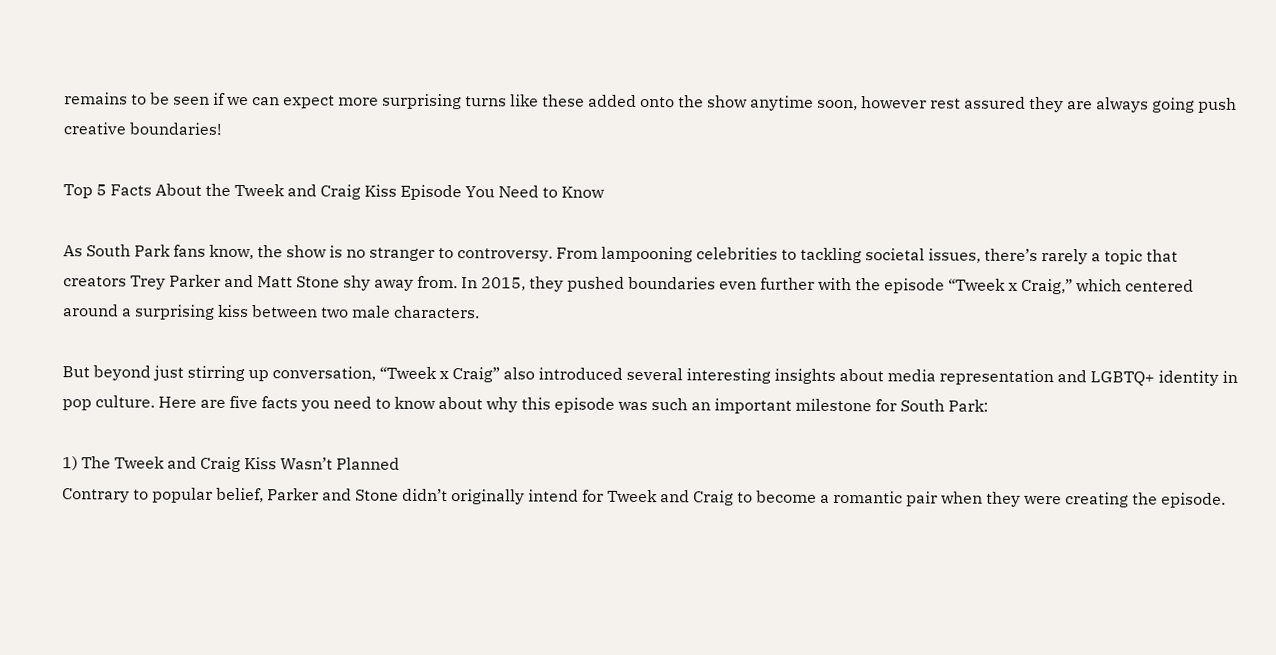remains to be seen if we can expect more surprising turns like these added onto the show anytime soon, however rest assured they are always going push creative boundaries!

Top 5 Facts About the Tweek and Craig Kiss Episode You Need to Know

As South Park fans know, the show is no stranger to controversy. From lampooning celebrities to tackling societal issues, there’s rarely a topic that creators Trey Parker and Matt Stone shy away from. In 2015, they pushed boundaries even further with the episode “Tweek x Craig,” which centered around a surprising kiss between two male characters.

But beyond just stirring up conversation, “Tweek x Craig” also introduced several interesting insights about media representation and LGBTQ+ identity in pop culture. Here are five facts you need to know about why this episode was such an important milestone for South Park:

1) The Tweek and Craig Kiss Wasn’t Planned
Contrary to popular belief, Parker and Stone didn’t originally intend for Tweek and Craig to become a romantic pair when they were creating the episode.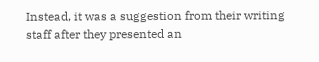Instead, it was a suggestion from their writing staff after they presented an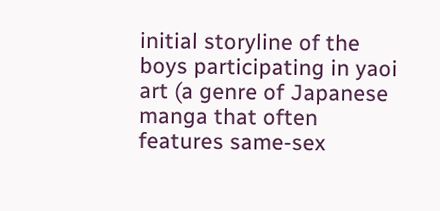initial storyline of the boys participating in yaoi art (a genre of Japanese manga that often features same-sex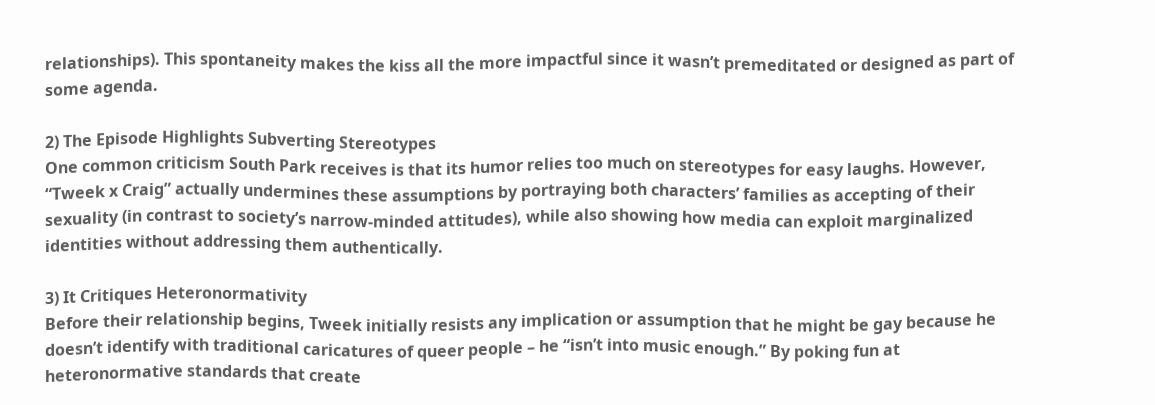relationships). This spontaneity makes the kiss all the more impactful since it wasn’t premeditated or designed as part of some agenda.

2) The Episode Highlights Subverting Stereotypes
One common criticism South Park receives is that its humor relies too much on stereotypes for easy laughs. However, “Tweek x Craig” actually undermines these assumptions by portraying both characters’ families as accepting of their sexuality (in contrast to society’s narrow-minded attitudes), while also showing how media can exploit marginalized identities without addressing them authentically.

3) It Critiques Heteronormativity
Before their relationship begins, Tweek initially resists any implication or assumption that he might be gay because he doesn’t identify with traditional caricatures of queer people – he “isn’t into music enough.” By poking fun at heteronormative standards that create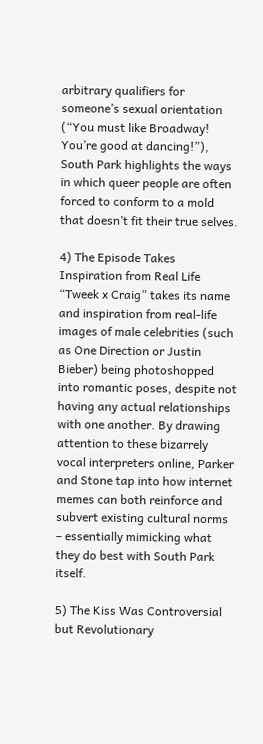arbitrary qualifiers for someone’s sexual orientation (“You must like Broadway! You’re good at dancing!”), South Park highlights the ways in which queer people are often forced to conform to a mold that doesn’t fit their true selves.

4) The Episode Takes Inspiration from Real Life
“Tweek x Craig” takes its name and inspiration from real-life images of male celebrities (such as One Direction or Justin Bieber) being photoshopped into romantic poses, despite not having any actual relationships with one another. By drawing attention to these bizarrely vocal interpreters online, Parker and Stone tap into how internet memes can both reinforce and subvert existing cultural norms – essentially mimicking what they do best with South Park itself.

5) The Kiss Was Controversial but Revolutionary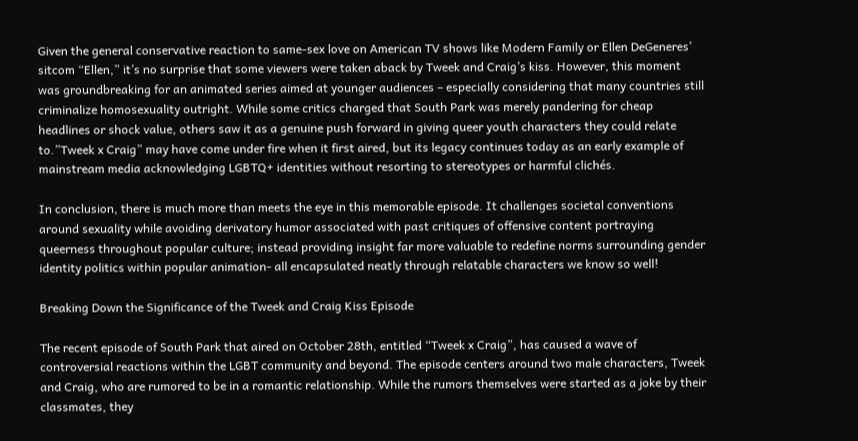Given the general conservative reaction to same-sex love on American TV shows like Modern Family or Ellen DeGeneres’ sitcom “Ellen,” it’s no surprise that some viewers were taken aback by Tweek and Craig’s kiss. However, this moment was groundbreaking for an animated series aimed at younger audiences – especially considering that many countries still criminalize homosexuality outright. While some critics charged that South Park was merely pandering for cheap headlines or shock value, others saw it as a genuine push forward in giving queer youth characters they could relate to.”Tweek x Craig” may have come under fire when it first aired, but its legacy continues today as an early example of mainstream media acknowledging LGBTQ+ identities without resorting to stereotypes or harmful clichés.

In conclusion, there is much more than meets the eye in this memorable episode. It challenges societal conventions around sexuality while avoiding derivatory humor associated with past critiques of offensive content portraying queerness throughout popular culture; instead providing insight far more valuable to redefine norms surrounding gender identity politics within popular animation- all encapsulated neatly through relatable characters we know so well!

Breaking Down the Significance of the Tweek and Craig Kiss Episode

The recent episode of South Park that aired on October 28th, entitled “Tweek x Craig”, has caused a wave of controversial reactions within the LGBT community and beyond. The episode centers around two male characters, Tweek and Craig, who are rumored to be in a romantic relationship. While the rumors themselves were started as a joke by their classmates, they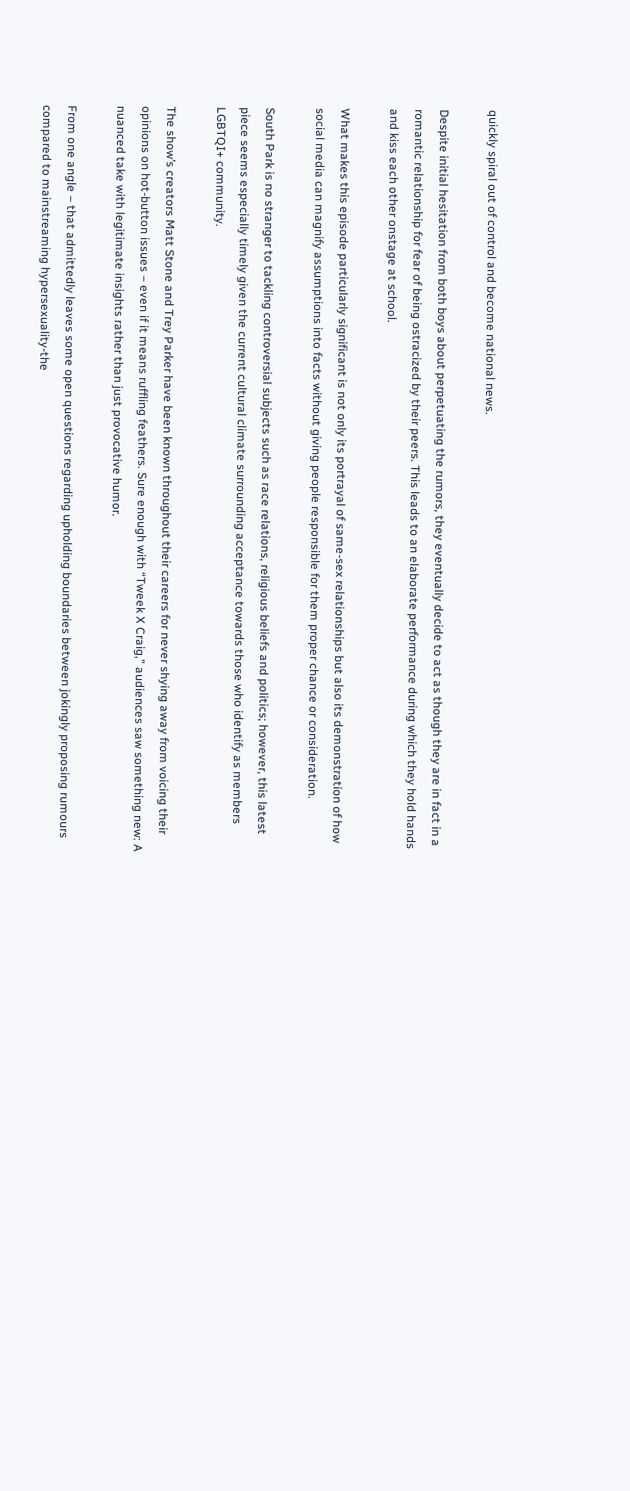quickly spiral out of control and become national news.

Despite initial hesitation from both boys about perpetuating the rumors, they eventually decide to act as though they are in fact in a romantic relationship for fear of being ostracized by their peers. This leads to an elaborate performance during which they hold hands and kiss each other onstage at school.

What makes this episode particularly significant is not only its portrayal of same-sex relationships but also its demonstration of how social media can magnify assumptions into facts without giving people responsible for them proper chance or consideration.

South Park is no stranger to tackling controversial subjects such as race relations, religious beliefs and politics; however, this latest piece seems especially timely given the current cultural climate surrounding acceptance towards those who identify as members LGBTQI+ community.

The show’s creators Matt Stone and Trey Parker have been known throughout their careers for never shying away from voicing their opinions on hot-button issues – even if it means ruffling feathers. Sure enough with “Tweek X Craig,” audiences saw something new: A nuanced take with legitimate insights rather than just provocative humor.

From one angle – that admittedly leaves some open questions regarding upholding boundaries between jokingly proposing rumours compared to mainstreaming hypersexuality-the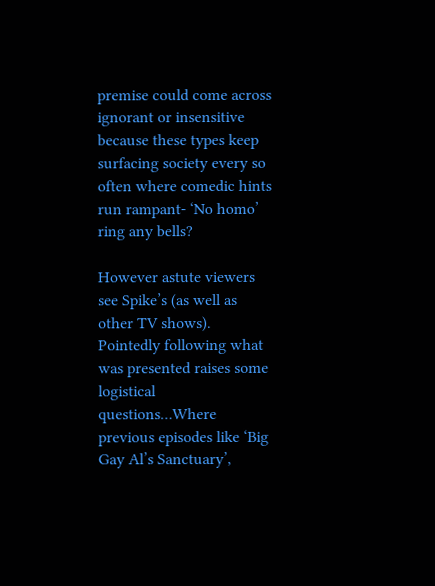premise could come across ignorant or insensitive because these types keep surfacing society every so often where comedic hints run rampant- ‘No homo’ ring any bells?

However astute viewers see Spike’s (as well as other TV shows). Pointedly following what was presented raises some logistical questions…Where previous episodes like ‘Big Gay Al’s Sanctuary’,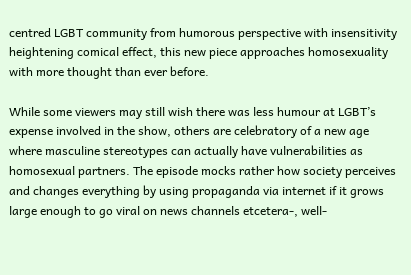centred LGBT community from humorous perspective with insensitivity heightening comical effect, this new piece approaches homosexuality with more thought than ever before.

While some viewers may still wish there was less humour at LGBT’s expense involved in the show, others are celebratory of a new age where masculine stereotypes can actually have vulnerabilities as homosexual partners. The episode mocks rather how society perceives and changes everything by using propaganda via internet if it grows large enough to go viral on news channels etcetera-, well-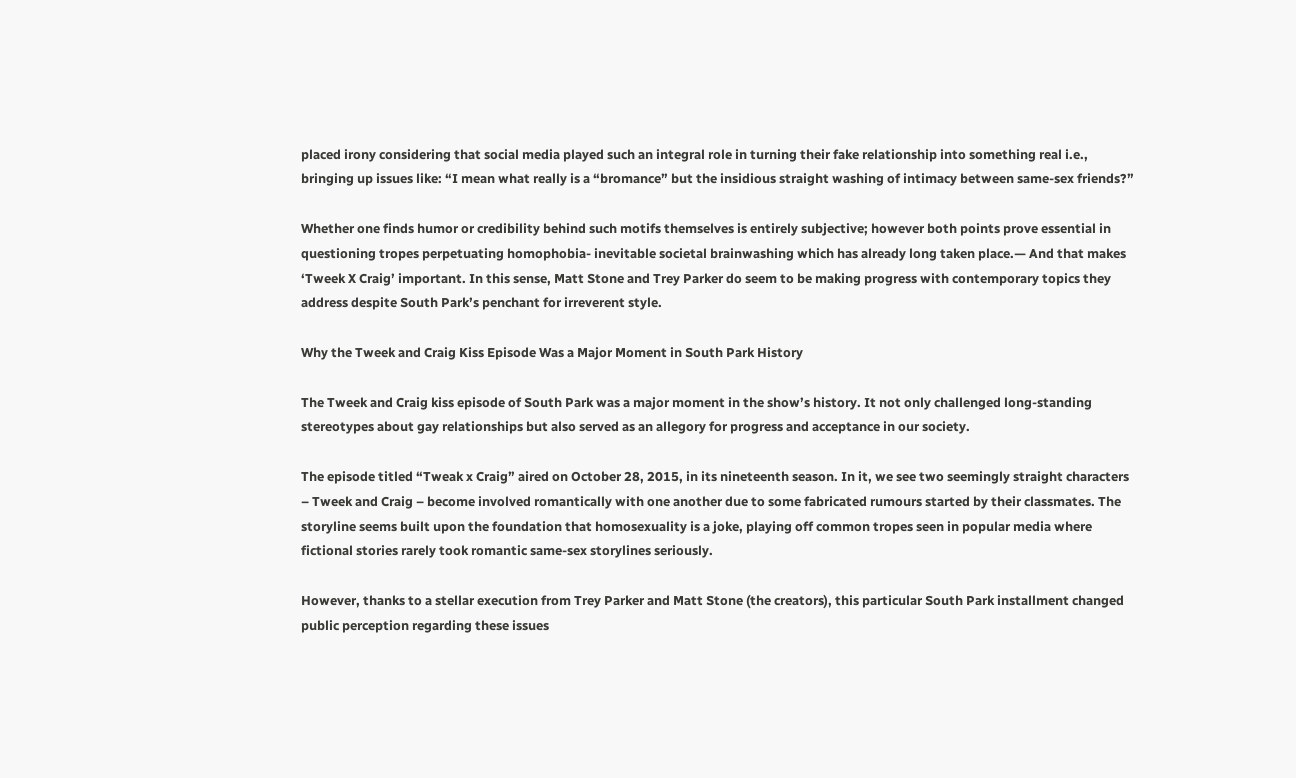placed irony considering that social media played such an integral role in turning their fake relationship into something real i.e., bringing up issues like: “I mean what really is a “bromance” but the insidious straight washing of intimacy between same-sex friends?”

Whether one finds humor or credibility behind such motifs themselves is entirely subjective; however both points prove essential in questioning tropes perpetuating homophobia- inevitable societal brainwashing which has already long taken place.— And that makes ‘Tweek X Craig’ important. In this sense, Matt Stone and Trey Parker do seem to be making progress with contemporary topics they address despite South Park’s penchant for irreverent style.

Why the Tweek and Craig Kiss Episode Was a Major Moment in South Park History

The Tweek and Craig kiss episode of South Park was a major moment in the show’s history. It not only challenged long-standing stereotypes about gay relationships but also served as an allegory for progress and acceptance in our society.

The episode titled “Tweak x Craig” aired on October 28, 2015, in its nineteenth season. In it, we see two seemingly straight characters – Tweek and Craig – become involved romantically with one another due to some fabricated rumours started by their classmates. The storyline seems built upon the foundation that homosexuality is a joke, playing off common tropes seen in popular media where fictional stories rarely took romantic same-sex storylines seriously.

However, thanks to a stellar execution from Trey Parker and Matt Stone (the creators), this particular South Park installment changed public perception regarding these issues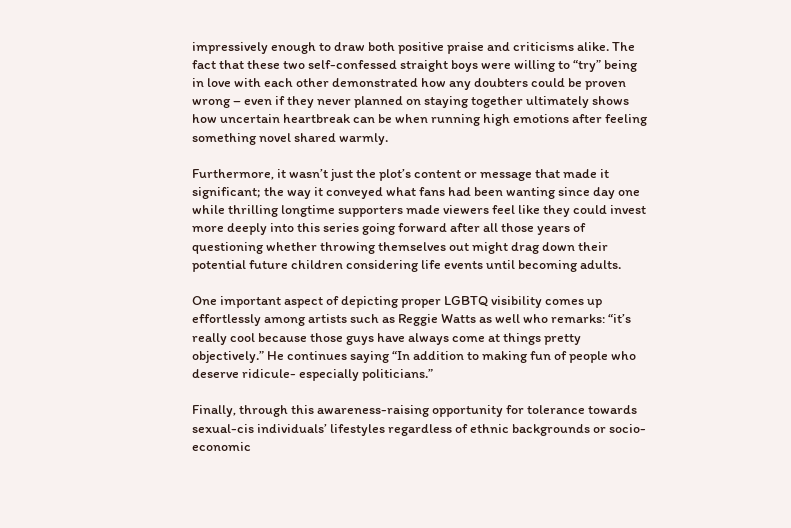impressively enough to draw both positive praise and criticisms alike. The fact that these two self-confessed straight boys were willing to “try” being in love with each other demonstrated how any doubters could be proven wrong – even if they never planned on staying together ultimately shows how uncertain heartbreak can be when running high emotions after feeling something novel shared warmly.

Furthermore, it wasn’t just the plot’s content or message that made it significant; the way it conveyed what fans had been wanting since day one while thrilling longtime supporters made viewers feel like they could invest more deeply into this series going forward after all those years of questioning whether throwing themselves out might drag down their potential future children considering life events until becoming adults.

One important aspect of depicting proper LGBTQ visibility comes up effortlessly among artists such as Reggie Watts as well who remarks: “it’s really cool because those guys have always come at things pretty objectively.” He continues saying “In addition to making fun of people who deserve ridicule- especially politicians.”

Finally, through this awareness-raising opportunity for tolerance towards sexual-cis individuals’ lifestyles regardless of ethnic backgrounds or socio-economic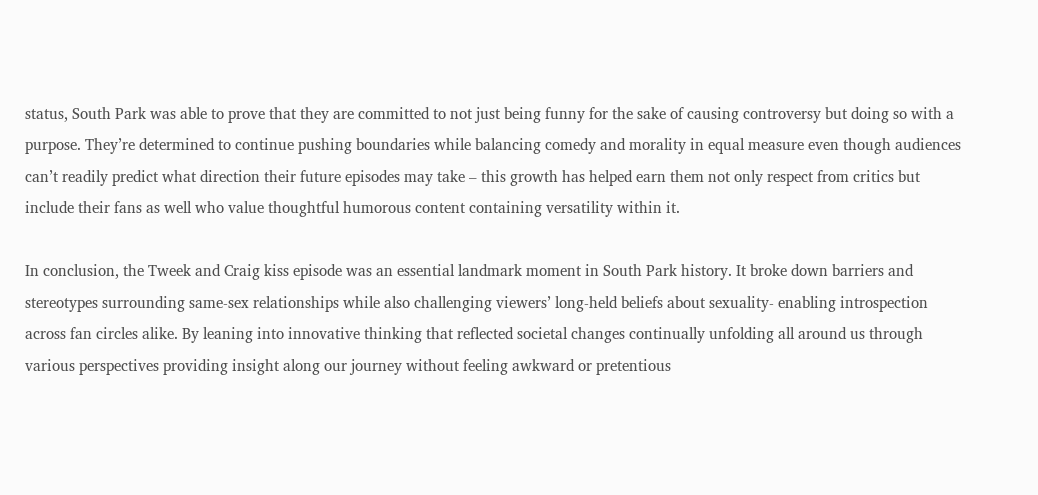status, South Park was able to prove that they are committed to not just being funny for the sake of causing controversy but doing so with a purpose. They’re determined to continue pushing boundaries while balancing comedy and morality in equal measure even though audiences can’t readily predict what direction their future episodes may take – this growth has helped earn them not only respect from critics but include their fans as well who value thoughtful humorous content containing versatility within it.

In conclusion, the Tweek and Craig kiss episode was an essential landmark moment in South Park history. It broke down barriers and stereotypes surrounding same-sex relationships while also challenging viewers’ long-held beliefs about sexuality- enabling introspection across fan circles alike. By leaning into innovative thinking that reflected societal changes continually unfolding all around us through various perspectives providing insight along our journey without feeling awkward or pretentious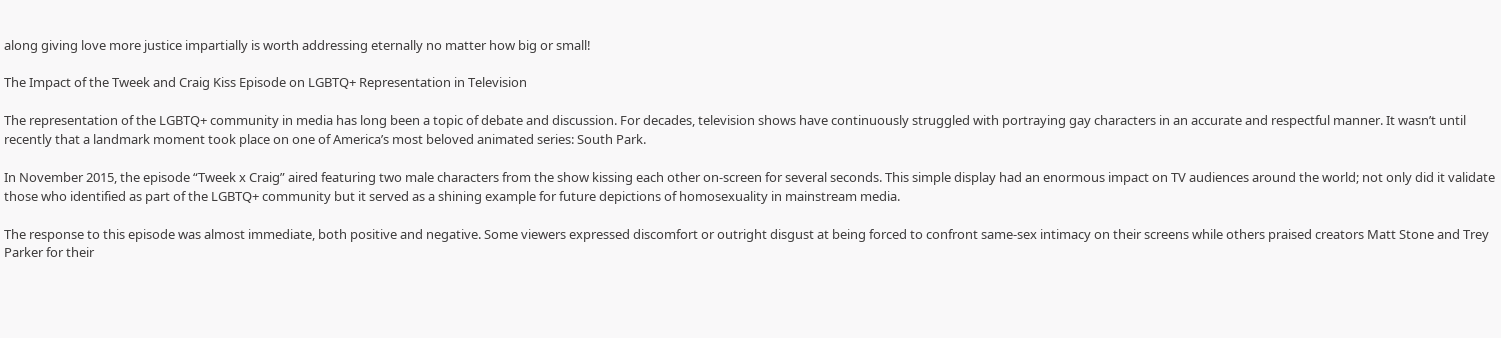along giving love more justice impartially is worth addressing eternally no matter how big or small!

The Impact of the Tweek and Craig Kiss Episode on LGBTQ+ Representation in Television

The representation of the LGBTQ+ community in media has long been a topic of debate and discussion. For decades, television shows have continuously struggled with portraying gay characters in an accurate and respectful manner. It wasn’t until recently that a landmark moment took place on one of America’s most beloved animated series: South Park.

In November 2015, the episode “Tweek x Craig” aired featuring two male characters from the show kissing each other on-screen for several seconds. This simple display had an enormous impact on TV audiences around the world; not only did it validate those who identified as part of the LGBTQ+ community but it served as a shining example for future depictions of homosexuality in mainstream media.

The response to this episode was almost immediate, both positive and negative. Some viewers expressed discomfort or outright disgust at being forced to confront same-sex intimacy on their screens while others praised creators Matt Stone and Trey Parker for their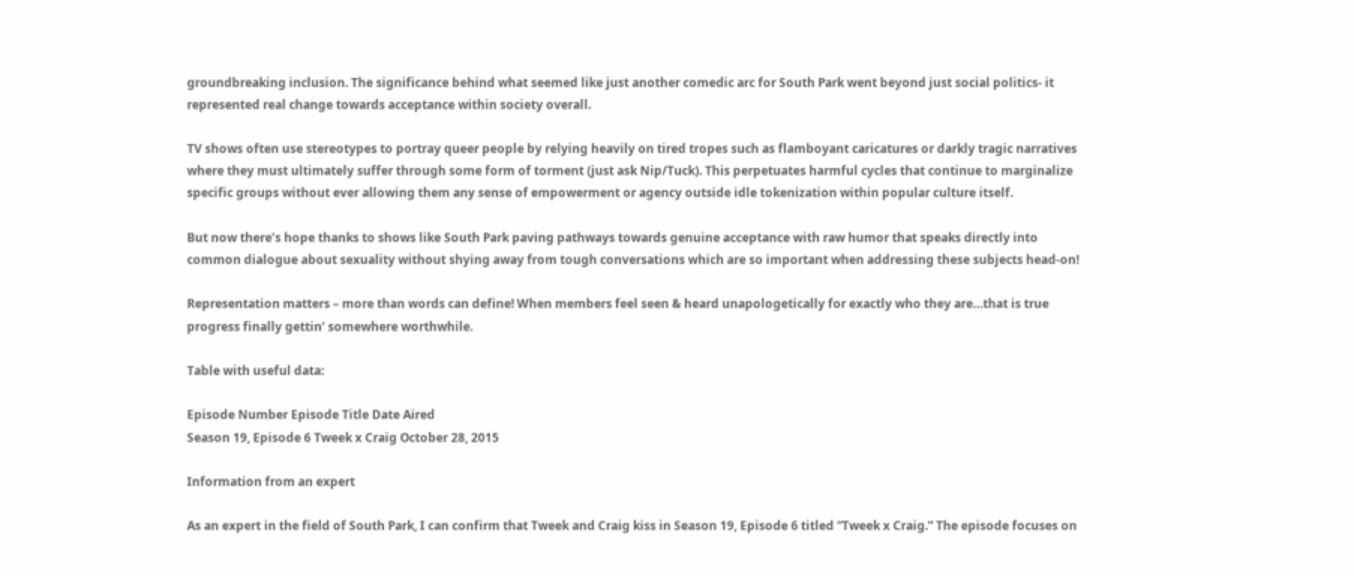groundbreaking inclusion. The significance behind what seemed like just another comedic arc for South Park went beyond just social politics- it represented real change towards acceptance within society overall.

TV shows often use stereotypes to portray queer people by relying heavily on tired tropes such as flamboyant caricatures or darkly tragic narratives where they must ultimately suffer through some form of torment (just ask Nip/Tuck). This perpetuates harmful cycles that continue to marginalize specific groups without ever allowing them any sense of empowerment or agency outside idle tokenization within popular culture itself.

But now there’s hope thanks to shows like South Park paving pathways towards genuine acceptance with raw humor that speaks directly into common dialogue about sexuality without shying away from tough conversations which are so important when addressing these subjects head-on!

Representation matters – more than words can define! When members feel seen & heard unapologetically for exactly who they are…that is true progress finally gettin’ somewhere worthwhile.

Table with useful data:

Episode Number Episode Title Date Aired
Season 19, Episode 6 Tweek x Craig October 28, 2015

Information from an expert

As an expert in the field of South Park, I can confirm that Tweek and Craig kiss in Season 19, Episode 6 titled “Tweek x Craig.” The episode focuses on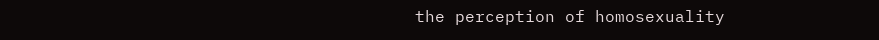the perception of homosexuality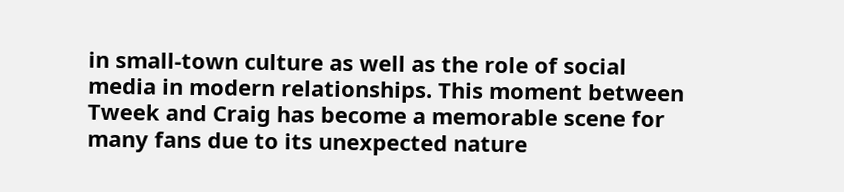in small-town culture as well as the role of social media in modern relationships. This moment between Tweek and Craig has become a memorable scene for many fans due to its unexpected nature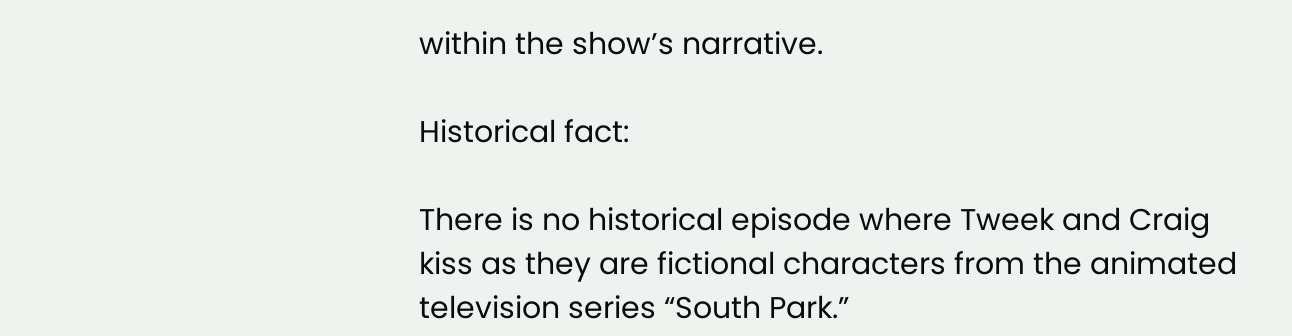within the show’s narrative.

Historical fact:

There is no historical episode where Tweek and Craig kiss as they are fictional characters from the animated television series “South Park.”